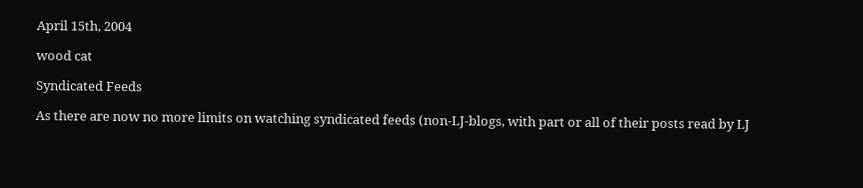April 15th, 2004

wood cat

Syndicated Feeds

As there are now no more limits on watching syndicated feeds (non-LJ-blogs, with part or all of their posts read by LJ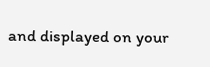and displayed on your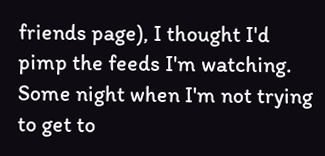friends page), I thought I'd pimp the feeds I'm watching. Some night when I'm not trying to get to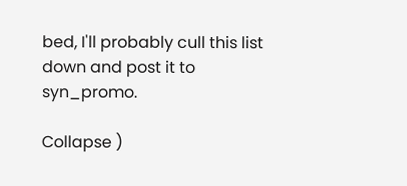bed, I'll probably cull this list down and post it to syn_promo.

Collapse )